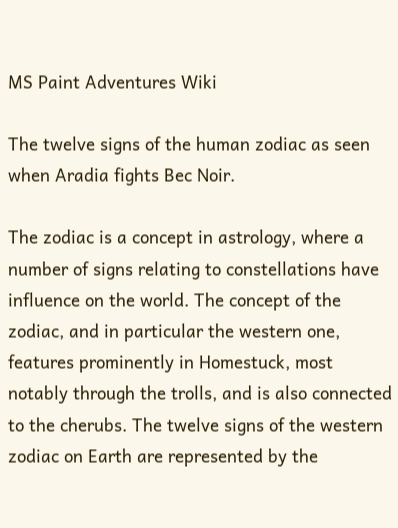MS Paint Adventures Wiki

The twelve signs of the human zodiac as seen when Aradia fights Bec Noir.

The zodiac is a concept in astrology, where a number of signs relating to constellations have influence on the world. The concept of the zodiac, and in particular the western one, features prominently in Homestuck, most notably through the trolls, and is also connected to the cherubs. The twelve signs of the western zodiac on Earth are represented by the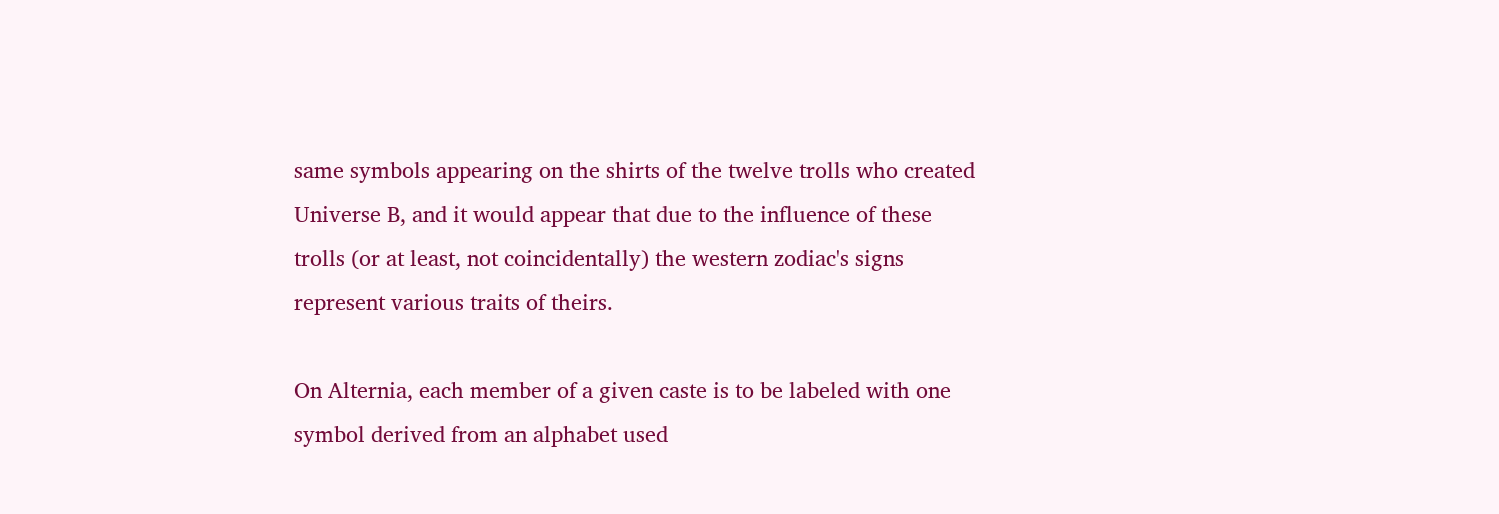same symbols appearing on the shirts of the twelve trolls who created Universe B, and it would appear that due to the influence of these trolls (or at least, not coincidentally) the western zodiac's signs represent various traits of theirs.

On Alternia, each member of a given caste is to be labeled with one symbol derived from an alphabet used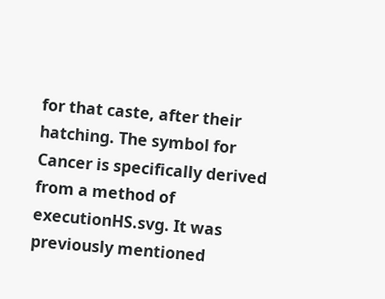for that caste, after their hatching. The symbol for Cancer is specifically derived from a method of executionHS.svg. It was previously mentioned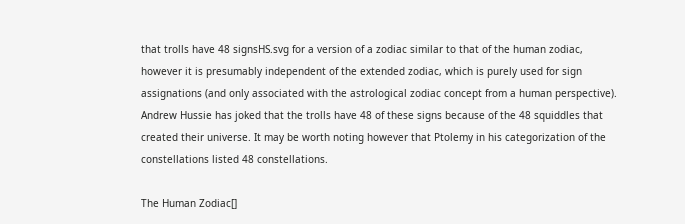that trolls have 48 signsHS.svg for a version of a zodiac similar to that of the human zodiac, however it is presumably independent of the extended zodiac, which is purely used for sign assignations (and only associated with the astrological zodiac concept from a human perspective). Andrew Hussie has joked that the trolls have 48 of these signs because of the 48 squiddles that created their universe. It may be worth noting however that Ptolemy in his categorization of the constellations listed 48 constellations.

The Human Zodiac[]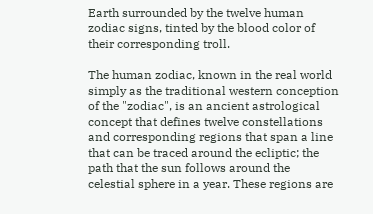Earth surrounded by the twelve human zodiac signs, tinted by the blood color of their corresponding troll.

The human zodiac, known in the real world simply as the traditional western conception of the "zodiac", is an ancient astrological concept that defines twelve constellations and corresponding regions that span a line that can be traced around the ecliptic; the path that the sun follows around the celestial sphere in a year. These regions are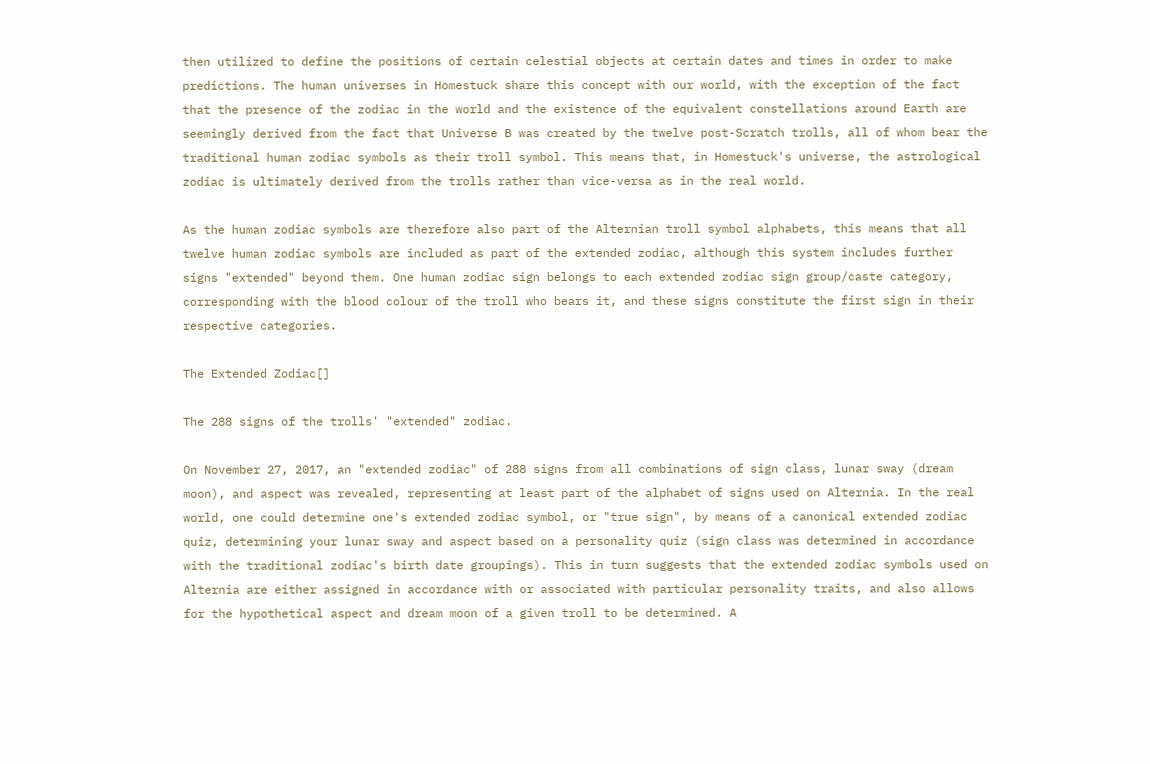then utilized to define the positions of certain celestial objects at certain dates and times in order to make predictions. The human universes in Homestuck share this concept with our world, with the exception of the fact that the presence of the zodiac in the world and the existence of the equivalent constellations around Earth are seemingly derived from the fact that Universe B was created by the twelve post-Scratch trolls, all of whom bear the traditional human zodiac symbols as their troll symbol. This means that, in Homestuck's universe, the astrological zodiac is ultimately derived from the trolls rather than vice-versa as in the real world.

As the human zodiac symbols are therefore also part of the Alternian troll symbol alphabets, this means that all twelve human zodiac symbols are included as part of the extended zodiac, although this system includes further signs "extended" beyond them. One human zodiac sign belongs to each extended zodiac sign group/caste category, corresponding with the blood colour of the troll who bears it, and these signs constitute the first sign in their respective categories.

The Extended Zodiac[]

The 288 signs of the trolls' "extended" zodiac.

On November 27, 2017, an "extended zodiac" of 288 signs from all combinations of sign class, lunar sway (dream moon), and aspect was revealed, representing at least part of the alphabet of signs used on Alternia. In the real world, one could determine one's extended zodiac symbol, or "true sign", by means of a canonical extended zodiac quiz, determining your lunar sway and aspect based on a personality quiz (sign class was determined in accordance with the traditional zodiac's birth date groupings). This in turn suggests that the extended zodiac symbols used on Alternia are either assigned in accordance with or associated with particular personality traits, and also allows for the hypothetical aspect and dream moon of a given troll to be determined. A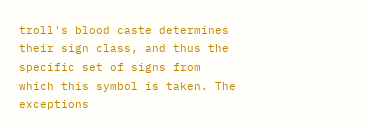troll's blood caste determines their sign class, and thus the specific set of signs from which this symbol is taken. The exceptions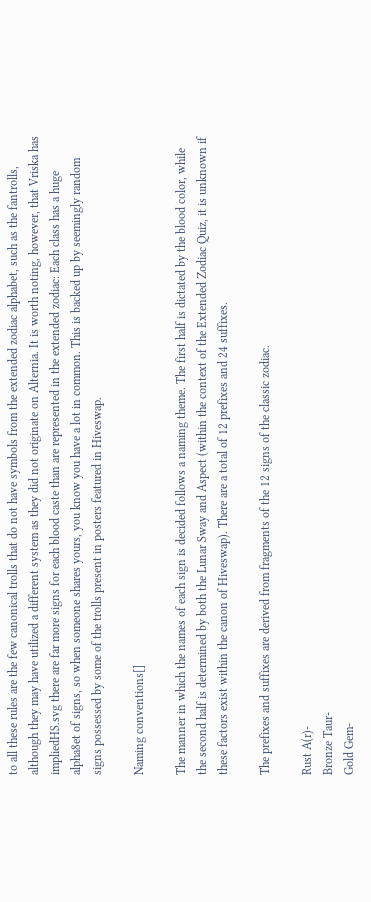to all these rules are the few canonical trolls that do not have symbols from the extended zodiac alphabet, such as the fantrolls, although they may have utilized a different system as they did not originate on Alternia. It is worth noting, however, that Vriska has impliedHS.svg there are far more signs for each blood caste than are represented in the extended zodiac: Each class has a huge alpha8et of signs, so when someone shares yours, you know you have a lot in common. This is backed up by seemingly random signs possessed by some of the trolls present in posters featured in Hiveswap.

Naming conventions[]

The manner in which the names of each sign is decided follows a naming theme. The first half is dictated by the blood color, while the second half is determined by both the Lunar Sway and Aspect (within the context of the Extended Zodiac Quiz, it is unknown if these factors exist within the canon of Hiveswap). There are a total of 12 prefixes and 24 suffixes.

The prefixes and suffixes are derived from fragments of the 12 signs of the classic zodiac.

Rust A(r)-
Bronze Taur-
Gold Gem-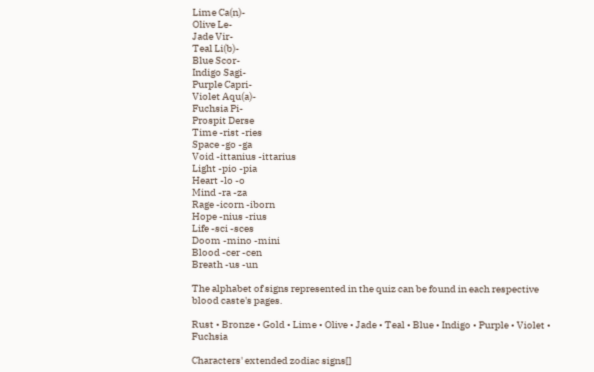Lime Ca(n)-
Olive Le-
Jade Vir-
Teal Li(b)-
Blue Scor-
Indigo Sagi-
Purple Capri-
Violet Aqu(a)-
Fuchsia Pi-
Prospit Derse
Time -rist -ries
Space -go -ga
Void -ittanius -ittarius
Light -pio -pia
Heart -lo -o
Mind -ra -za
Rage -icorn -iborn
Hope -nius -rius
Life -sci -sces
Doom -mino -mini
Blood -cer -cen
Breath -us -un

The alphabet of signs represented in the quiz can be found in each respective blood caste's pages.

Rust • Bronze • Gold • Lime • Olive • Jade • Teal • Blue • Indigo • Purple • Violet • Fuchsia

Characters' extended zodiac signs[]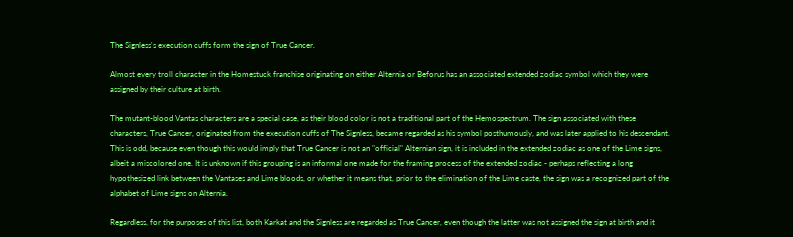The Signless's execution cuffs form the sign of True Cancer.

Almost every troll character in the Homestuck franchise originating on either Alternia or Beforus has an associated extended zodiac symbol which they were assigned by their culture at birth.

The mutant-blood Vantas characters are a special case, as their blood color is not a traditional part of the Hemospectrum. The sign associated with these characters, True Cancer, originated from the execution cuffs of The Signless, became regarded as his symbol posthumously, and was later applied to his descendant. This is odd, because even though this would imply that True Cancer is not an "official" Alternian sign, it is included in the extended zodiac as one of the Lime signs, albeit a miscolored one. It is unknown if this grouping is an informal one made for the framing process of the extended zodiac - perhaps reflecting a long hypothesized link between the Vantases and Lime bloods, or whether it means that, prior to the elimination of the Lime caste, the sign was a recognized part of the alphabet of Lime signs on Alternia.

Regardless, for the purposes of this list, both Karkat and the Signless are regarded as True Cancer, even though the latter was not assigned the sign at birth and it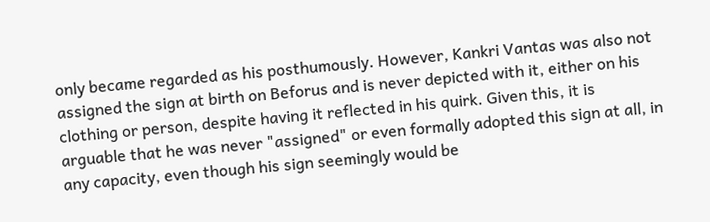only became regarded as his posthumously. However, Kankri Vantas was also not assigned the sign at birth on Beforus and is never depicted with it, either on his clothing or person, despite having it reflected in his quirk. Given this, it is arguable that he was never "assigned" or even formally adopted this sign at all, in any capacity, even though his sign seemingly would be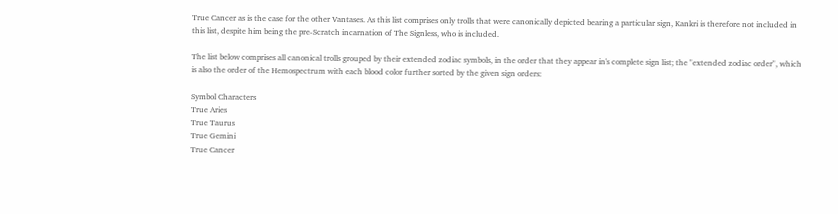True Cancer as is the case for the other Vantases. As this list comprises only trolls that were canonically depicted bearing a particular sign, Kankri is therefore not included in this list, despite him being the pre-Scratch incarnation of The Signless, who is included.

The list below comprises all canonical trolls grouped by their extended zodiac symbols, in the order that they appear in's complete sign list; the "extended zodiac order", which is also the order of the Hemospectrum with each blood color further sorted by the given sign orders:

Symbol Characters
True Aries
True Taurus
True Gemini
True Cancer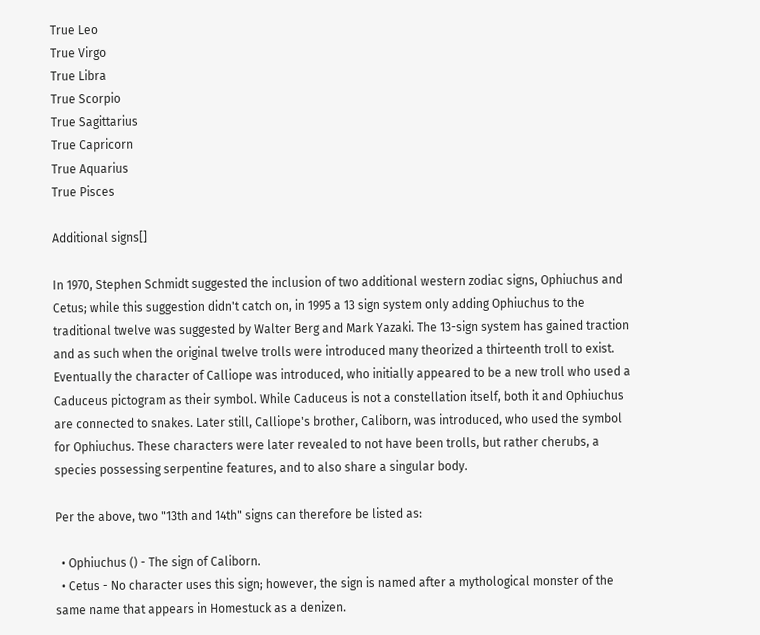True Leo
True Virgo
True Libra
True Scorpio
True Sagittarius
True Capricorn
True Aquarius
True Pisces

Additional signs[]

In 1970, Stephen Schmidt suggested the inclusion of two additional western zodiac signs, Ophiuchus and Cetus; while this suggestion didn't catch on, in 1995 a 13 sign system only adding Ophiuchus to the traditional twelve was suggested by Walter Berg and Mark Yazaki. The 13-sign system has gained traction and as such when the original twelve trolls were introduced many theorized a thirteenth troll to exist. Eventually the character of Calliope was introduced, who initially appeared to be a new troll who used a Caduceus pictogram as their symbol. While Caduceus is not a constellation itself, both it and Ophiuchus are connected to snakes. Later still, Calliope's brother, Caliborn, was introduced, who used the symbol for Ophiuchus. These characters were later revealed to not have been trolls, but rather cherubs, a species possessing serpentine features, and to also share a singular body.

Per the above, two "13th and 14th" signs can therefore be listed as:

  • Ophiuchus () - The sign of Caliborn.
  • Cetus - No character uses this sign; however, the sign is named after a mythological monster of the same name that appears in Homestuck as a denizen.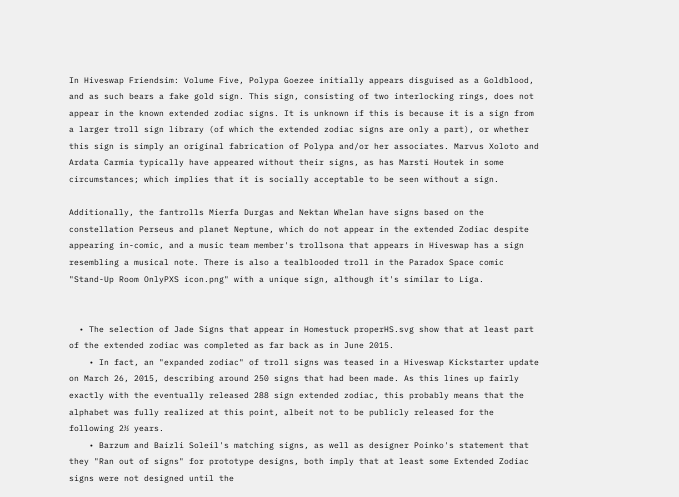In Hiveswap Friendsim: Volume Five, Polypa Goezee initially appears disguised as a Goldblood, and as such bears a fake gold sign. This sign, consisting of two interlocking rings, does not appear in the known extended zodiac signs. It is unknown if this is because it is a sign from a larger troll sign library (of which the extended zodiac signs are only a part), or whether this sign is simply an original fabrication of Polypa and/or her associates. Marvus Xoloto and Ardata Carmia typically have appeared without their signs, as has Marsti Houtek in some circumstances; which implies that it is socially acceptable to be seen without a sign.

Additionally, the fantrolls Mierfa Durgas and Nektan Whelan have signs based on the constellation Perseus and planet Neptune, which do not appear in the extended Zodiac despite appearing in-comic, and a music team member's trollsona that appears in Hiveswap has a sign resembling a musical note. There is also a tealblooded troll in the Paradox Space comic "Stand-Up Room OnlyPXS icon.png" with a unique sign, although it's similar to Liga.


  • The selection of Jade Signs that appear in Homestuck properHS.svg show that at least part of the extended zodiac was completed as far back as in June 2015.
    • In fact, an "expanded zodiac" of troll signs was teased in a Hiveswap Kickstarter update on March 26, 2015, describing around 250 signs that had been made. As this lines up fairly exactly with the eventually released 288 sign extended zodiac, this probably means that the alphabet was fully realized at this point, albeit not to be publicly released for the following 2½ years.
    • Barzum and Baizli Soleil's matching signs, as well as designer Poinko's statement that they "Ran out of signs" for prototype designs, both imply that at least some Extended Zodiac signs were not designed until the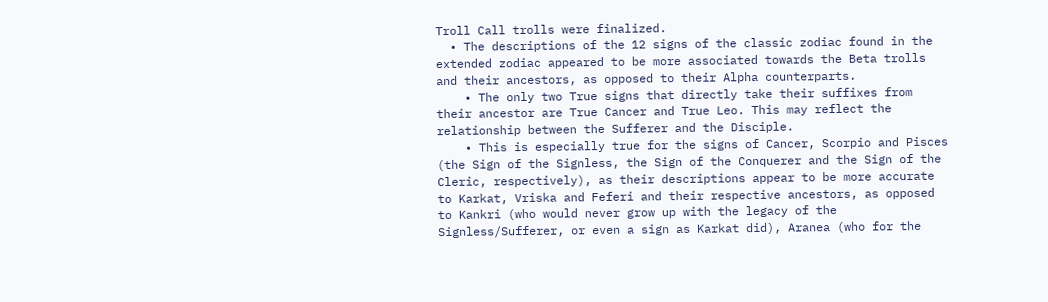Troll Call trolls were finalized.
  • The descriptions of the 12 signs of the classic zodiac found in the extended zodiac appeared to be more associated towards the Beta trolls and their ancestors, as opposed to their Alpha counterparts.
    • The only two True signs that directly take their suffixes from their ancestor are True Cancer and True Leo. This may reflect the relationship between the Sufferer and the Disciple.
    • This is especially true for the signs of Cancer, Scorpio and Pisces (the Sign of the Signless, the Sign of the Conquerer and the Sign of the Cleric, respectively), as their descriptions appear to be more accurate to Karkat, Vriska and Feferi and their respective ancestors, as opposed to Kankri (who would never grow up with the legacy of the Signless/Sufferer, or even a sign as Karkat did), Aranea (who for the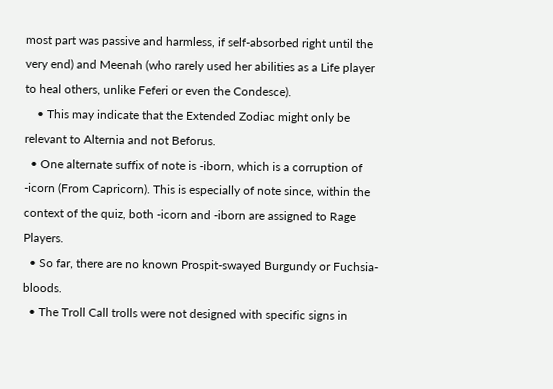most part was passive and harmless, if self-absorbed right until the very end) and Meenah (who rarely used her abilities as a Life player to heal others, unlike Feferi or even the Condesce).
    • This may indicate that the Extended Zodiac might only be relevant to Alternia and not Beforus.
  • One alternate suffix of note is -iborn, which is a corruption of -icorn (From Capricorn). This is especially of note since, within the context of the quiz, both -icorn and -iborn are assigned to Rage Players.
  • So far, there are no known Prospit-swayed Burgundy or Fuchsia-bloods.
  • The Troll Call trolls were not designed with specific signs in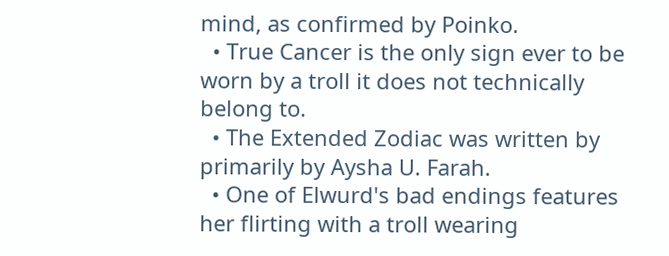mind, as confirmed by Poinko.
  • True Cancer is the only sign ever to be worn by a troll it does not technically belong to.
  • The Extended Zodiac was written by primarily by Aysha U. Farah.
  • One of Elwurd's bad endings features her flirting with a troll wearing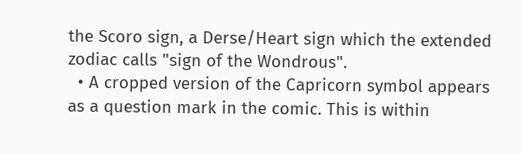the Scoro sign, a Derse/Heart sign which the extended zodiac calls "sign of the Wondrous".
  • A cropped version of the Capricorn symbol appears as a question mark in the comic. This is within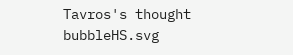Tavros's thought bubbleHS.svg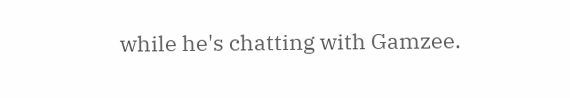while he's chatting with Gamzee.